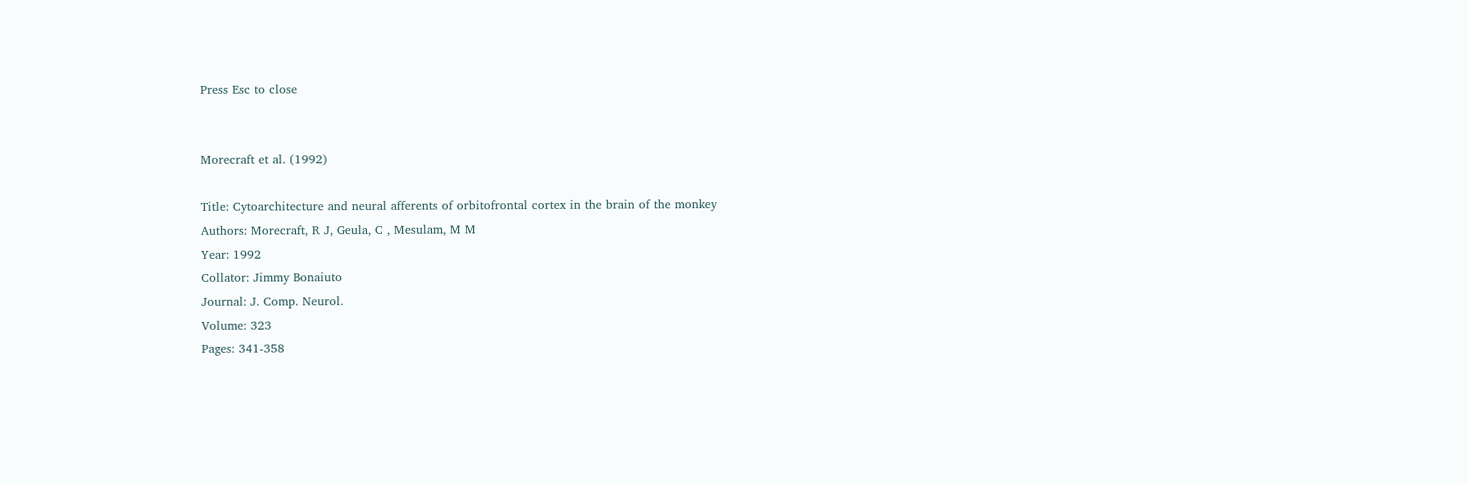Press Esc to close


Morecraft et al. (1992)

Title: Cytoarchitecture and neural afferents of orbitofrontal cortex in the brain of the monkey
Authors: Morecraft, R J, Geula, C , Mesulam, M M
Year: 1992
Collator: Jimmy Bonaiuto
Journal: J. Comp. Neurol.
Volume: 323
Pages: 341-358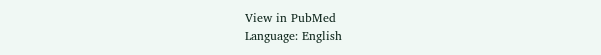View in PubMed
Language: English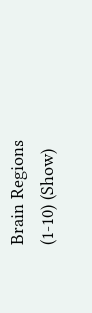Brain Regions (1-10) (Show)